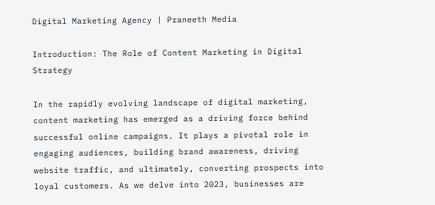Digital Marketing Agency | Praneeth Media

Introduction: The Role of Content Marketing in Digital Strategy

In the rapidly evolving landscape of digital marketing, content marketing has emerged as a driving force behind successful online campaigns. It plays a pivotal role in engaging audiences, building brand awareness, driving website traffic, and ultimately, converting prospects into loyal customers. As we delve into 2023, businesses are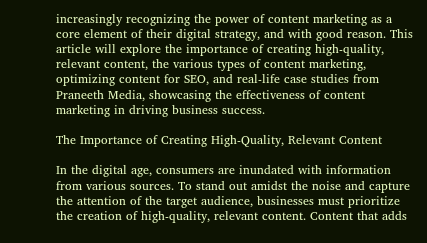increasingly recognizing the power of content marketing as a core element of their digital strategy, and with good reason. This article will explore the importance of creating high-quality, relevant content, the various types of content marketing, optimizing content for SEO, and real-life case studies from Praneeth Media, showcasing the effectiveness of content marketing in driving business success.

The Importance of Creating High-Quality, Relevant Content

In the digital age, consumers are inundated with information from various sources. To stand out amidst the noise and capture the attention of the target audience, businesses must prioritize the creation of high-quality, relevant content. Content that adds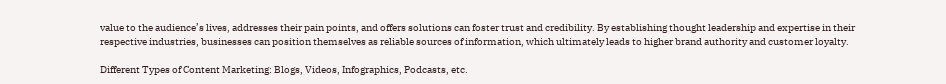value to the audience’s lives, addresses their pain points, and offers solutions can foster trust and credibility. By establishing thought leadership and expertise in their respective industries, businesses can position themselves as reliable sources of information, which ultimately leads to higher brand authority and customer loyalty.

Different Types of Content Marketing: Blogs, Videos, Infographics, Podcasts, etc.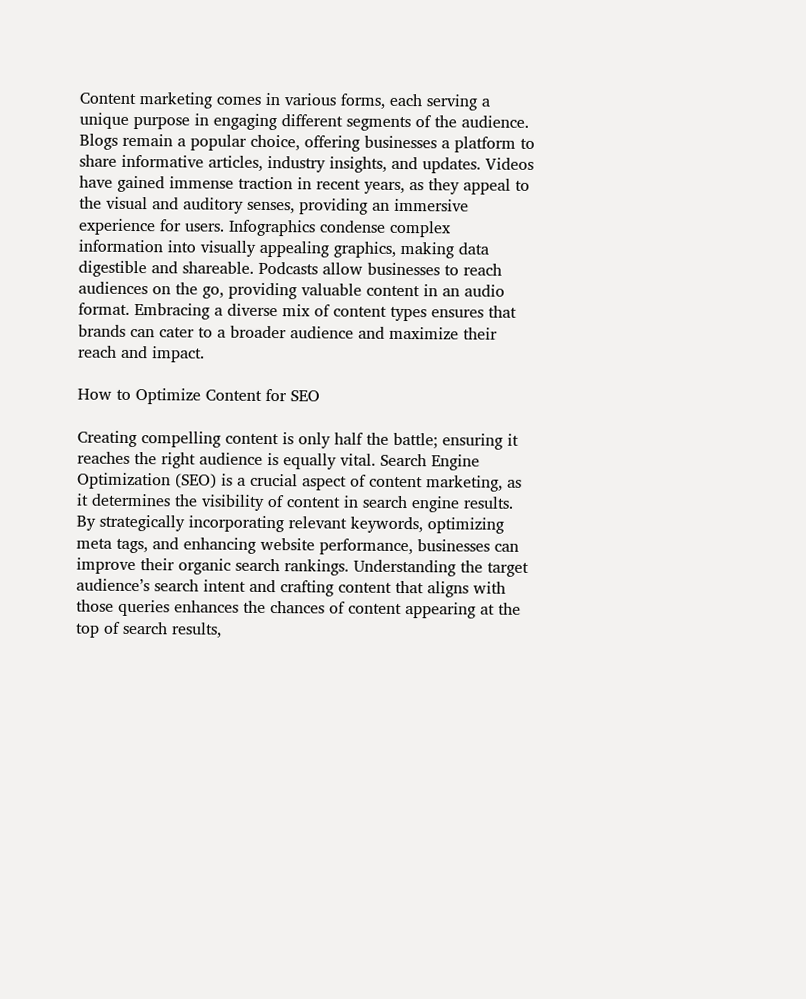Content marketing comes in various forms, each serving a unique purpose in engaging different segments of the audience. Blogs remain a popular choice, offering businesses a platform to share informative articles, industry insights, and updates. Videos have gained immense traction in recent years, as they appeal to the visual and auditory senses, providing an immersive experience for users. Infographics condense complex information into visually appealing graphics, making data digestible and shareable. Podcasts allow businesses to reach audiences on the go, providing valuable content in an audio format. Embracing a diverse mix of content types ensures that brands can cater to a broader audience and maximize their reach and impact.

How to Optimize Content for SEO

Creating compelling content is only half the battle; ensuring it reaches the right audience is equally vital. Search Engine Optimization (SEO) is a crucial aspect of content marketing, as it determines the visibility of content in search engine results. By strategically incorporating relevant keywords, optimizing meta tags, and enhancing website performance, businesses can improve their organic search rankings. Understanding the target audience’s search intent and crafting content that aligns with those queries enhances the chances of content appearing at the top of search results,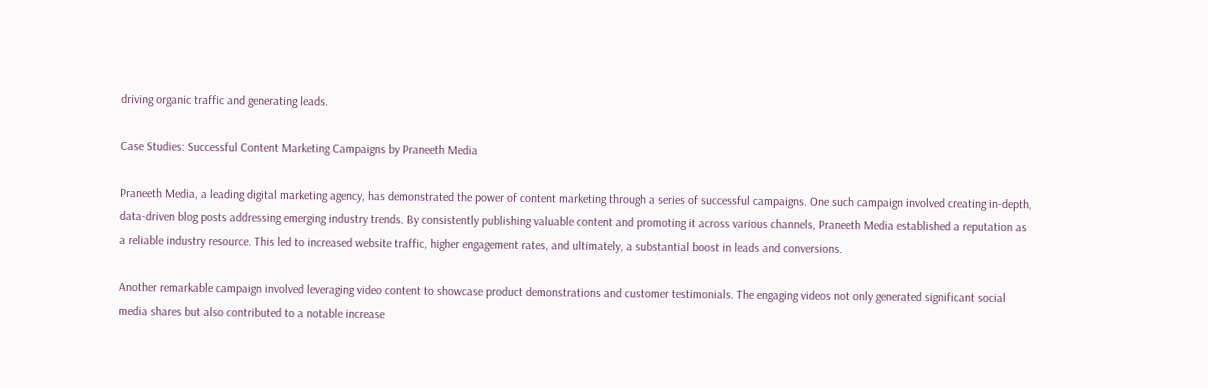driving organic traffic and generating leads.

Case Studies: Successful Content Marketing Campaigns by Praneeth Media

Praneeth Media, a leading digital marketing agency, has demonstrated the power of content marketing through a series of successful campaigns. One such campaign involved creating in-depth, data-driven blog posts addressing emerging industry trends. By consistently publishing valuable content and promoting it across various channels, Praneeth Media established a reputation as a reliable industry resource. This led to increased website traffic, higher engagement rates, and ultimately, a substantial boost in leads and conversions.

Another remarkable campaign involved leveraging video content to showcase product demonstrations and customer testimonials. The engaging videos not only generated significant social media shares but also contributed to a notable increase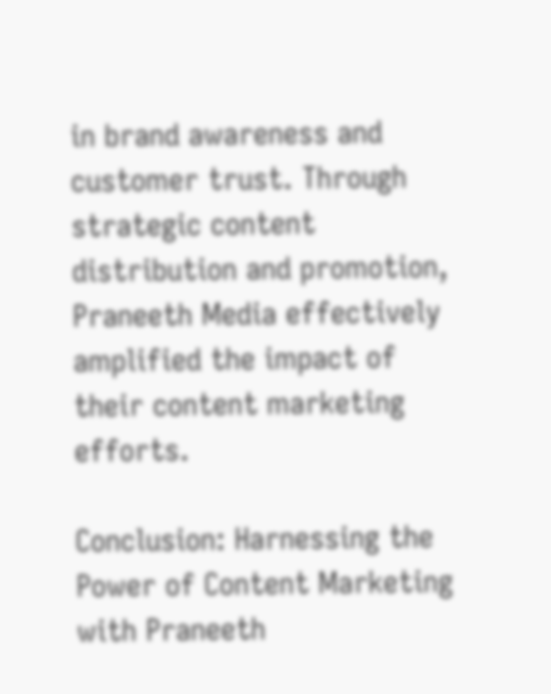in brand awareness and customer trust. Through strategic content distribution and promotion, Praneeth Media effectively amplified the impact of their content marketing efforts.

Conclusion: Harnessing the Power of Content Marketing with Praneeth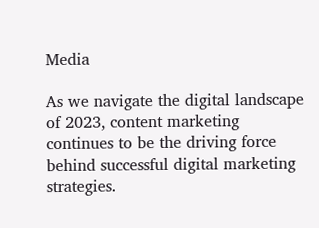Media

As we navigate the digital landscape of 2023, content marketing continues to be the driving force behind successful digital marketing strategies.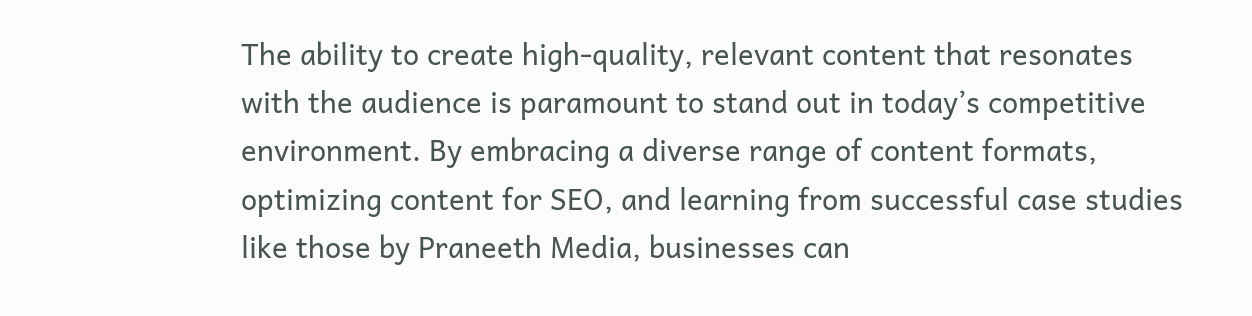The ability to create high-quality, relevant content that resonates with the audience is paramount to stand out in today’s competitive environment. By embracing a diverse range of content formats, optimizing content for SEO, and learning from successful case studies like those by Praneeth Media, businesses can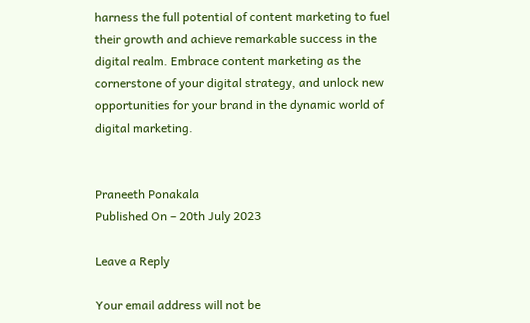harness the full potential of content marketing to fuel their growth and achieve remarkable success in the digital realm. Embrace content marketing as the cornerstone of your digital strategy, and unlock new opportunities for your brand in the dynamic world of digital marketing.


Praneeth Ponakala
Published On – 20th July 2023

Leave a Reply

Your email address will not be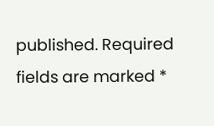published. Required fields are marked *